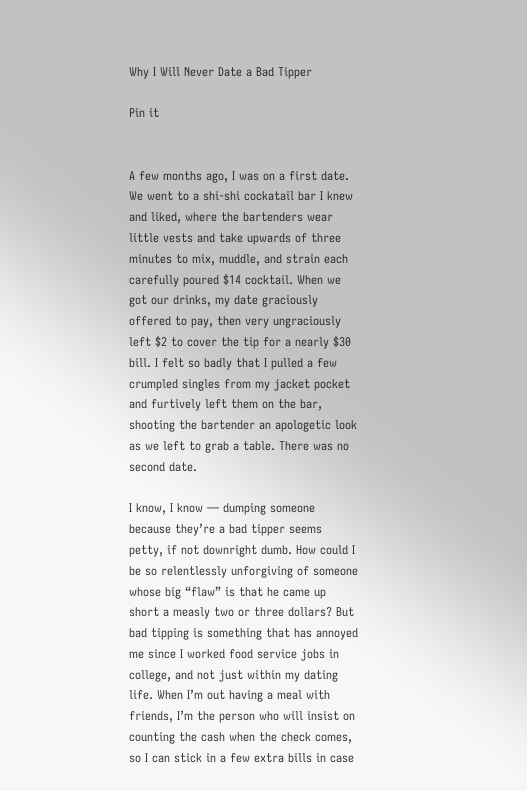Why I Will Never Date a Bad Tipper

Pin it


A few months ago, I was on a first date. We went to a shi-shi cockatail bar I knew and liked, where the bartenders wear little vests and take upwards of three minutes to mix, muddle, and strain each carefully poured $14 cocktail. When we got our drinks, my date graciously offered to pay, then very ungraciously left $2 to cover the tip for a nearly $30 bill. I felt so badly that I pulled a few crumpled singles from my jacket pocket and furtively left them on the bar, shooting the bartender an apologetic look as we left to grab a table. There was no second date.

I know, I know — dumping someone because they’re a bad tipper seems petty, if not downright dumb. How could I be so relentlessly unforgiving of someone whose big “flaw” is that he came up short a measly two or three dollars? But bad tipping is something that has annoyed me since I worked food service jobs in college, and not just within my dating life. When I’m out having a meal with friends, I’m the person who will insist on counting the cash when the check comes, so I can stick in a few extra bills in case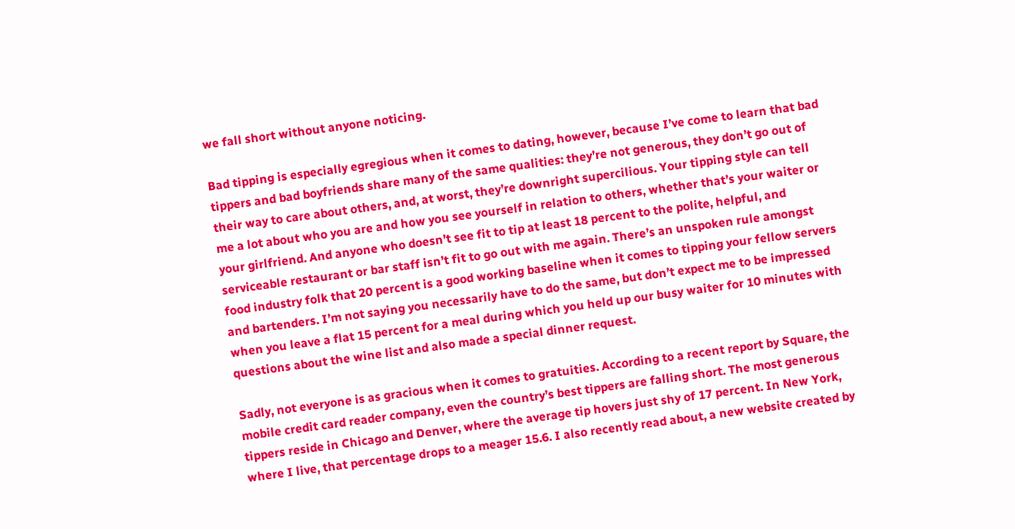we fall short without anyone noticing.

Bad tipping is especially egregious when it comes to dating, however, because I’ve come to learn that bad tippers and bad boyfriends share many of the same qualities: they’re not generous, they don’t go out of their way to care about others, and, at worst, they’re downright supercilious. Your tipping style can tell me a lot about who you are and how you see yourself in relation to others, whether that’s your waiter or your girlfriend. And anyone who doesn’t see fit to tip at least 18 percent to the polite, helpful, and serviceable restaurant or bar staff isn’t fit to go out with me again. There’s an unspoken rule amongst food industry folk that 20 percent is a good working baseline when it comes to tipping your fellow servers and bartenders. I’m not saying you necessarily have to do the same, but don’t expect me to be impressed when you leave a flat 15 percent for a meal during which you held up our busy waiter for 10 minutes with questions about the wine list and also made a special dinner request.

Sadly, not everyone is as gracious when it comes to gratuities. According to a recent report by Square, the mobile credit card reader company, even the country’s best tippers are falling short. The most generous tippers reside in Chicago and Denver, where the average tip hovers just shy of 17 percent. In New York, where I live, that percentage drops to a meager 15.6. I also recently read about, a new website created by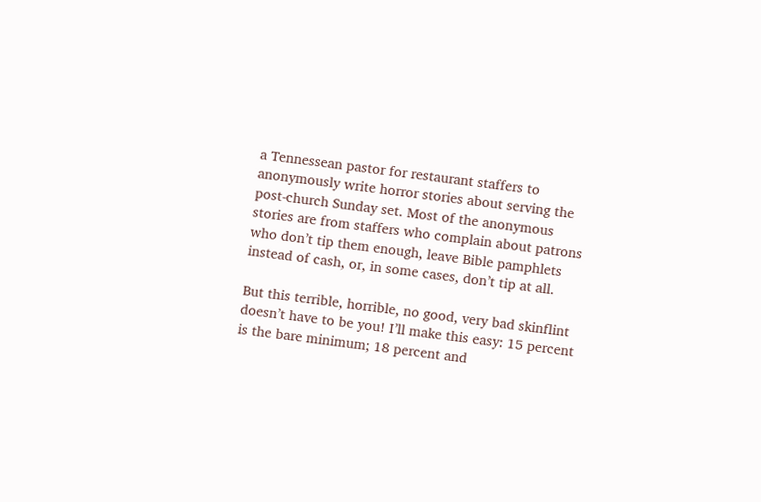a Tennessean pastor for restaurant staffers to anonymously write horror stories about serving the post-church Sunday set. Most of the anonymous stories are from staffers who complain about patrons who don’t tip them enough, leave Bible pamphlets instead of cash, or, in some cases, don’t tip at all.

But this terrible, horrible, no good, very bad skinflint doesn’t have to be you! I’ll make this easy: 15 percent is the bare minimum; 18 percent and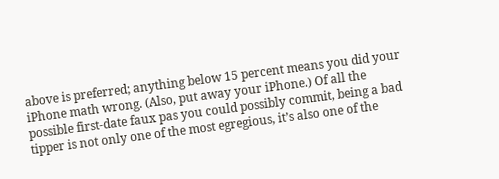above is preferred; anything below 15 percent means you did your iPhone math wrong. (Also, put away your iPhone.) Of all the possible first-date faux pas you could possibly commit, being a bad tipper is not only one of the most egregious, it’s also one of the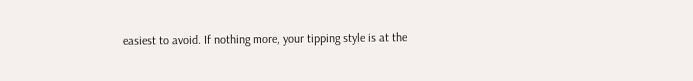easiest to avoid. If nothing more, your tipping style is at the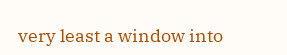very least a window into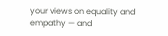your views on equality and empathy — and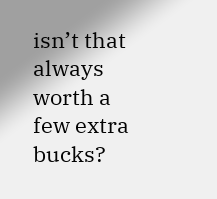isn’t that always worth a few extra bucks?